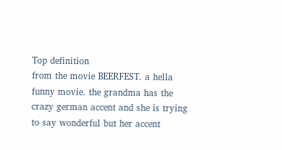Top definition
from the movie BEERFEST. a hella funny movie. the grandma has the crazy german accent and she is trying to say wonderful but her accent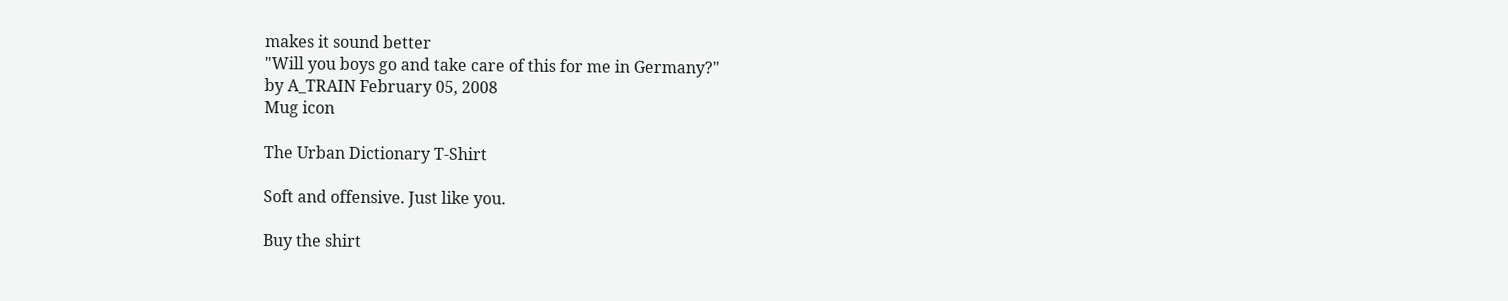makes it sound better
"Will you boys go and take care of this for me in Germany?"
by A_TRAIN February 05, 2008
Mug icon

The Urban Dictionary T-Shirt

Soft and offensive. Just like you.

Buy the shirt